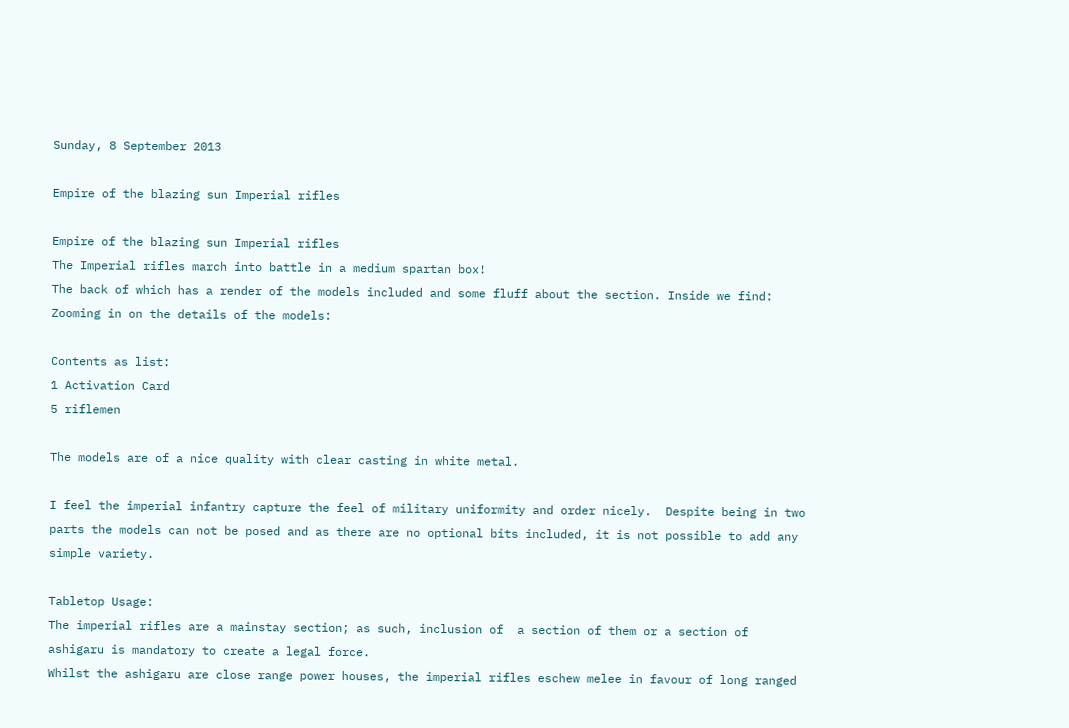Sunday, 8 September 2013

Empire of the blazing sun Imperial rifles

Empire of the blazing sun Imperial rifles
The Imperial rifles march into battle in a medium spartan box!
The back of which has a render of the models included and some fluff about the section. Inside we find:
Zooming in on the details of the models:

Contents as list:
1 Activation Card
5 riflemen

The models are of a nice quality with clear casting in white metal.

I feel the imperial infantry capture the feel of military uniformity and order nicely.  Despite being in two parts the models can not be posed and as there are no optional bits included, it is not possible to add any simple variety.

Tabletop Usage:
The imperial rifles are a mainstay section; as such, inclusion of  a section of them or a section of ashigaru is mandatory to create a legal force.
Whilst the ashigaru are close range power houses, the imperial rifles eschew melee in favour of long ranged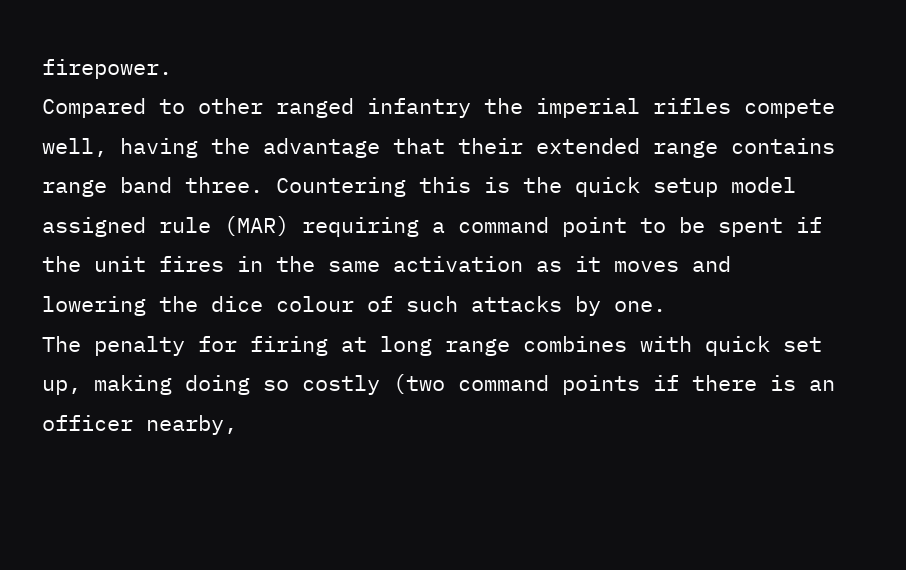firepower.
Compared to other ranged infantry the imperial rifles compete well, having the advantage that their extended range contains range band three. Countering this is the quick setup model assigned rule (MAR) requiring a command point to be spent if the unit fires in the same activation as it moves and lowering the dice colour of such attacks by one.
The penalty for firing at long range combines with quick set up, making doing so costly (two command points if there is an officer nearby,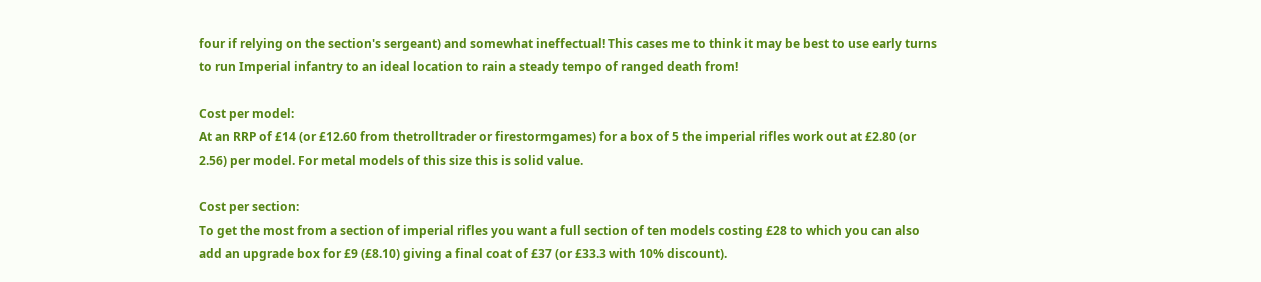four if relying on the section's sergeant) and somewhat ineffectual! This cases me to think it may be best to use early turns to run Imperial infantry to an ideal location to rain a steady tempo of ranged death from!

Cost per model:
At an RRP of £14 (or £12.60 from thetrolltrader or firestormgames) for a box of 5 the imperial rifles work out at £2.80 (or 2.56) per model. For metal models of this size this is solid value.

Cost per section:
To get the most from a section of imperial rifles you want a full section of ten models costing £28 to which you can also add an upgrade box for £9 (£8.10) giving a final coat of £37 (or £33.3 with 10% discount).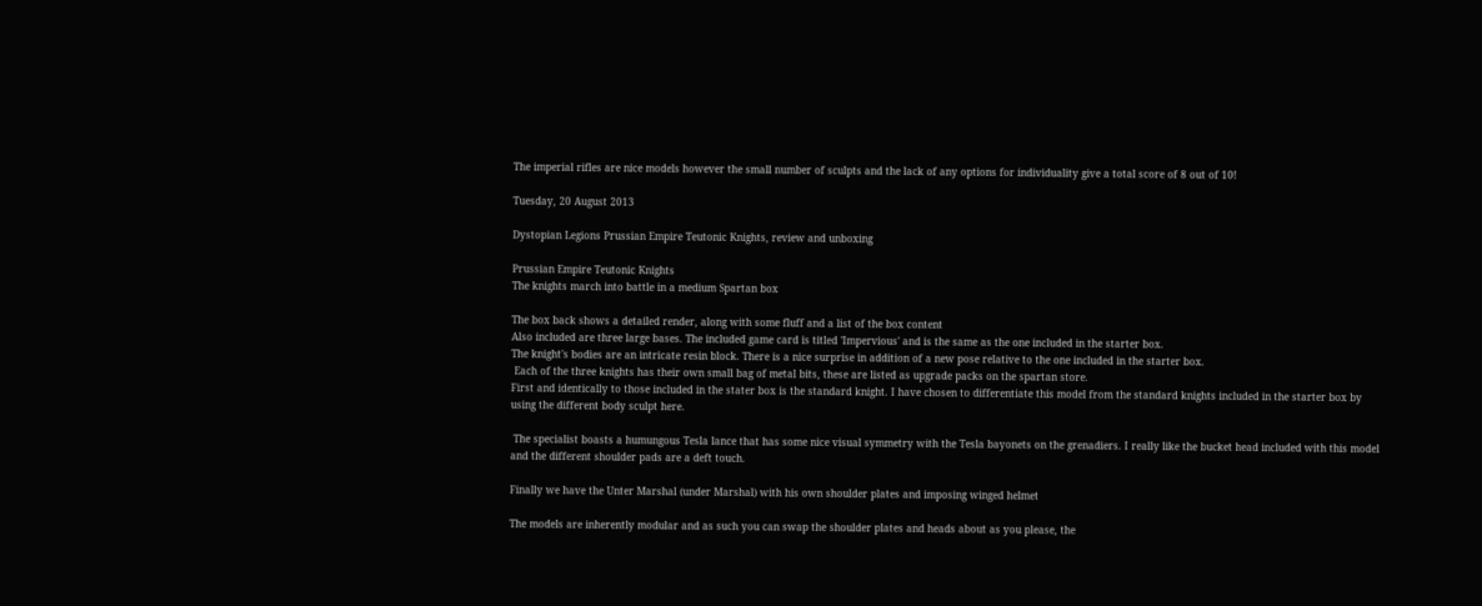The imperial rifles are nice models however the small number of sculpts and the lack of any options for individuality give a total score of 8 out of 10!

Tuesday, 20 August 2013

Dystopian Legions Prussian Empire Teutonic Knights, review and unboxing

Prussian Empire Teutonic Knights
The knights march into battle in a medium Spartan box

The box back shows a detailed render, along with some fluff and a list of the box content
Also included are three large bases. The included game card is titled 'Impervious' and is the same as the one included in the starter box.
The knight's bodies are an intricate resin block. There is a nice surprise in addition of a new pose relative to the one included in the starter box.
 Each of the three knights has their own small bag of metal bits, these are listed as upgrade packs on the spartan store.
First and identically to those included in the stater box is the standard knight. I have chosen to differentiate this model from the standard knights included in the starter box by using the different body sculpt here.

 The specialist boasts a humungous Tesla lance that has some nice visual symmetry with the Tesla bayonets on the grenadiers. I really like the bucket head included with this model and the different shoulder pads are a deft touch.

Finally we have the Unter Marshal (under Marshal) with his own shoulder plates and imposing winged helmet

The models are inherently modular and as such you can swap the shoulder plates and heads about as you please, the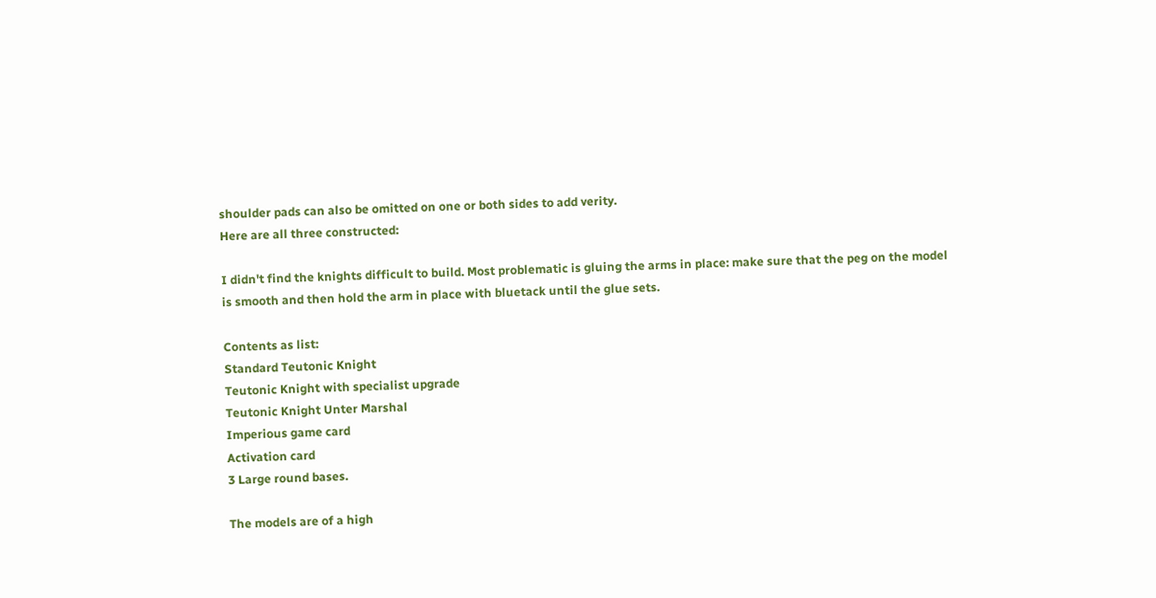shoulder pads can also be omitted on one or both sides to add verity.
Here are all three constructed:

I didn't find the knights difficult to build. Most problematic is gluing the arms in place: make sure that the peg on the model is smooth and then hold the arm in place with bluetack until the glue sets.

Contents as list:
Standard Teutonic Knight
Teutonic Knight with specialist upgrade
Teutonic Knight Unter Marshal
Imperious game card
Activation card
3 Large round bases.

The models are of a high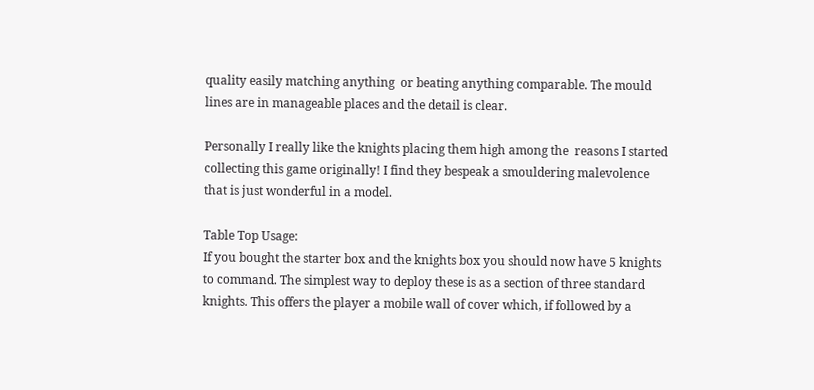quality easily matching anything  or beating anything comparable. The mould lines are in manageable places and the detail is clear.

Personally I really like the knights placing them high among the  reasons I started collecting this game originally! I find they bespeak a smouldering malevolence that is just wonderful in a model.

Table Top Usage:
If you bought the starter box and the knights box you should now have 5 knights to command. The simplest way to deploy these is as a section of three standard knights. This offers the player a mobile wall of cover which, if followed by a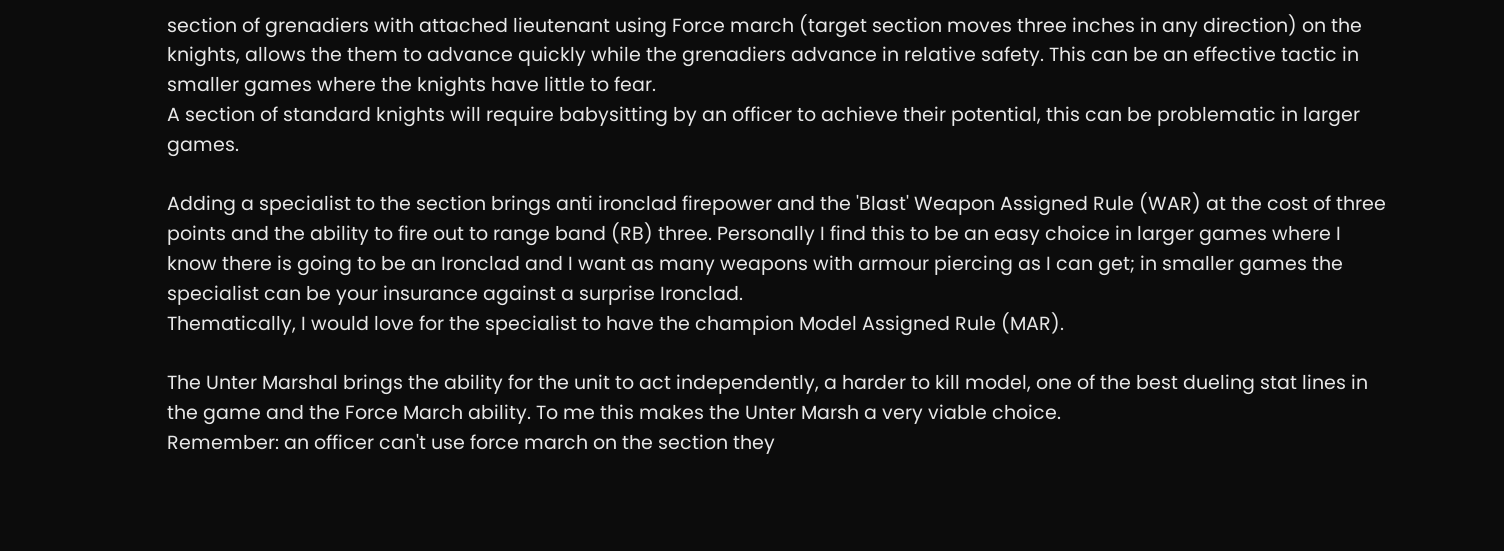section of grenadiers with attached lieutenant using Force march (target section moves three inches in any direction) on the knights, allows the them to advance quickly while the grenadiers advance in relative safety. This can be an effective tactic in smaller games where the knights have little to fear.
A section of standard knights will require babysitting by an officer to achieve their potential, this can be problematic in larger games.

Adding a specialist to the section brings anti ironclad firepower and the 'Blast' Weapon Assigned Rule (WAR) at the cost of three points and the ability to fire out to range band (RB) three. Personally I find this to be an easy choice in larger games where I know there is going to be an Ironclad and I want as many weapons with armour piercing as I can get; in smaller games the specialist can be your insurance against a surprise Ironclad.
Thematically, I would love for the specialist to have the champion Model Assigned Rule (MAR).

The Unter Marshal brings the ability for the unit to act independently, a harder to kill model, one of the best dueling stat lines in the game and the Force March ability. To me this makes the Unter Marsh a very viable choice.
Remember: an officer can't use force march on the section they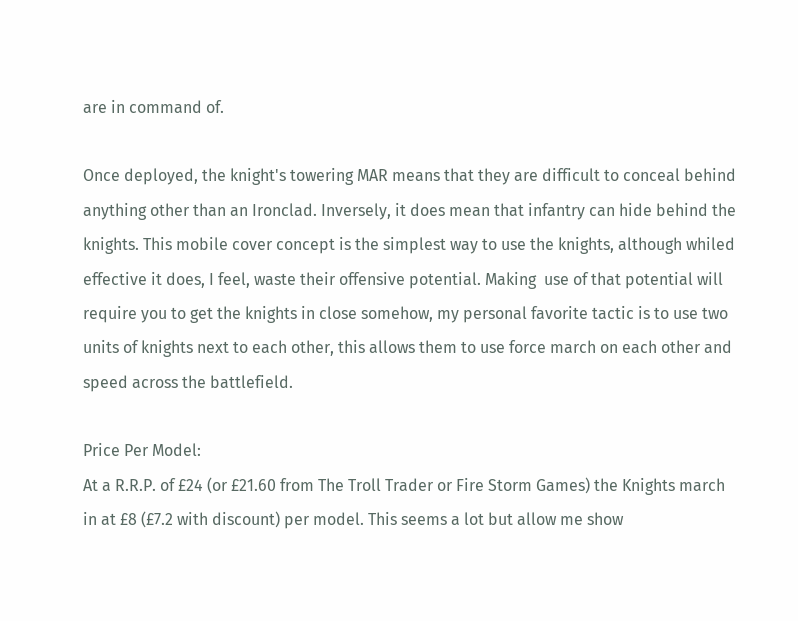are in command of.

Once deployed, the knight's towering MAR means that they are difficult to conceal behind anything other than an Ironclad. Inversely, it does mean that infantry can hide behind the knights. This mobile cover concept is the simplest way to use the knights, although whiled effective it does, I feel, waste their offensive potential. Making  use of that potential will require you to get the knights in close somehow, my personal favorite tactic is to use two units of knights next to each other, this allows them to use force march on each other and speed across the battlefield.

Price Per Model:
At a R.R.P. of £24 (or £21.60 from The Troll Trader or Fire Storm Games) the Knights march in at £8 (£7.2 with discount) per model. This seems a lot but allow me show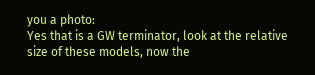you a photo:
Yes that is a GW terminator, look at the relative size of these models, now the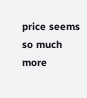price seems so much more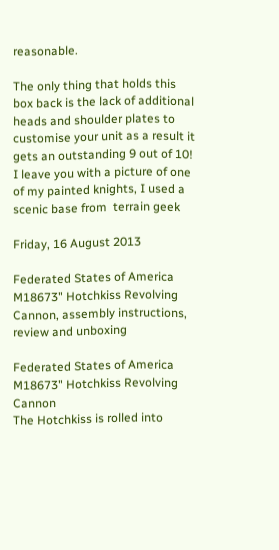reasonable.

The only thing that holds this box back is the lack of additional heads and shoulder plates to customise your unit as a result it gets an outstanding 9 out of 10!
I leave you with a picture of one of my painted knights, I used a scenic base from  terrain geek

Friday, 16 August 2013

Federated States of America M18673" Hotchkiss Revolving Cannon, assembly instructions, review and unboxing

Federated States of America M18673" Hotchkiss Revolving Cannon
The Hotchkiss is rolled into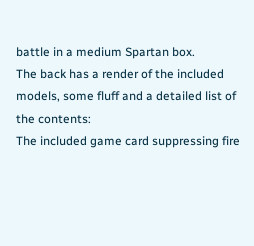battle in a medium Spartan box.
The back has a render of the included models, some fluff and a detailed list of the contents:
The included game card suppressing fire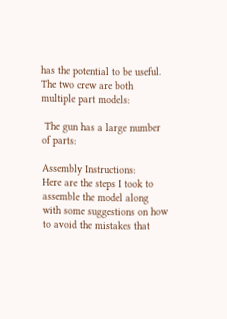has the potential to be useful.
The two crew are both multiple part models:

 The gun has a large number of parts:

Assembly Instructions:
Here are the steps I took to assemble the model along with some suggestions on how to avoid the mistakes that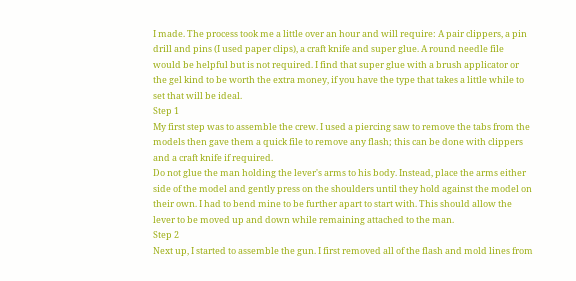I made. The process took me a little over an hour and will require: A pair clippers, a pin drill and pins (I used paper clips), a craft knife and super glue. A round needle file would be helpful but is not required. I find that super glue with a brush applicator or the gel kind to be worth the extra money, if you have the type that takes a little while to set that will be ideal.
Step 1
My first step was to assemble the crew. I used a piercing saw to remove the tabs from the models then gave them a quick file to remove any flash; this can be done with clippers and a craft knife if required.
Do not glue the man holding the lever's arms to his body. Instead, place the arms either side of the model and gently press on the shoulders until they hold against the model on their own. I had to bend mine to be further apart to start with. This should allow the lever to be moved up and down while remaining attached to the man.
Step 2
Next up, I started to assemble the gun. I first removed all of the flash and mold lines from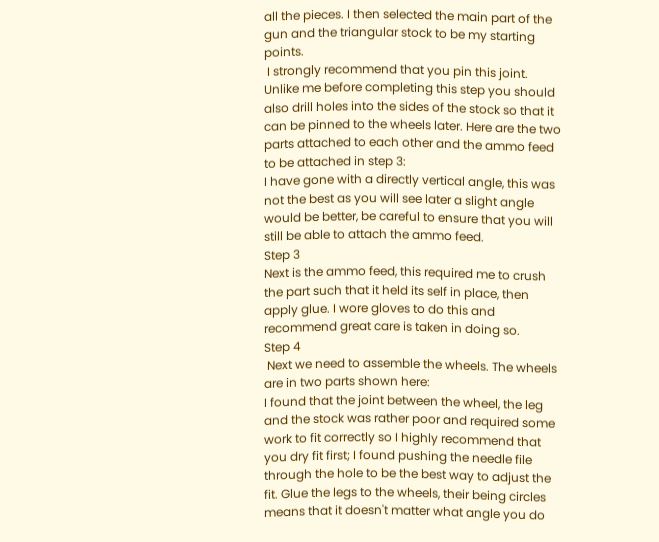all the pieces. I then selected the main part of the gun and the triangular stock to be my starting points.
 I strongly recommend that you pin this joint. Unlike me before completing this step you should also drill holes into the sides of the stock so that it can be pinned to the wheels later. Here are the two parts attached to each other and the ammo feed to be attached in step 3:
I have gone with a directly vertical angle, this was not the best as you will see later a slight angle would be better, be careful to ensure that you will still be able to attach the ammo feed.
Step 3
Next is the ammo feed, this required me to crush the part such that it held its self in place, then apply glue. I wore gloves to do this and recommend great care is taken in doing so.
Step 4
 Next we need to assemble the wheels. The wheels are in two parts shown here:
I found that the joint between the wheel, the leg and the stock was rather poor and required some work to fit correctly so I highly recommend that you dry fit first; I found pushing the needle file through the hole to be the best way to adjust the fit. Glue the legs to the wheels, their being circles means that it doesn't matter what angle you do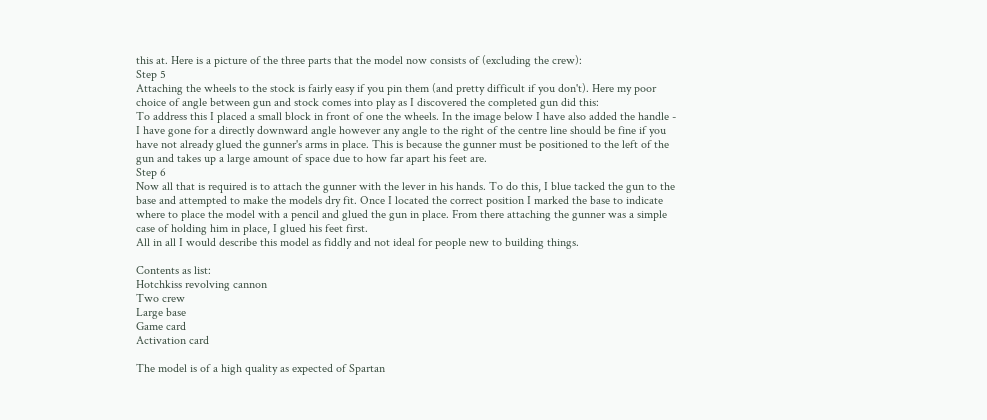this at. Here is a picture of the three parts that the model now consists of (excluding the crew):
Step 5
Attaching the wheels to the stock is fairly easy if you pin them (and pretty difficult if you don't). Here my poor choice of angle between gun and stock comes into play as I discovered the completed gun did this:
To address this I placed a small block in front of one the wheels. In the image below I have also added the handle - I have gone for a directly downward angle however any angle to the right of the centre line should be fine if you have not already glued the gunner's arms in place. This is because the gunner must be positioned to the left of the gun and takes up a large amount of space due to how far apart his feet are.
Step 6
Now all that is required is to attach the gunner with the lever in his hands. To do this, I blue tacked the gun to the base and attempted to make the models dry fit. Once I located the correct position I marked the base to indicate where to place the model with a pencil and glued the gun in place. From there attaching the gunner was a simple case of holding him in place, I glued his feet first.
All in all I would describe this model as fiddly and not ideal for people new to building things.

Contents as list:
Hotchkiss revolving cannon
Two crew
Large base
Game card
Activation card

The model is of a high quality as expected of Spartan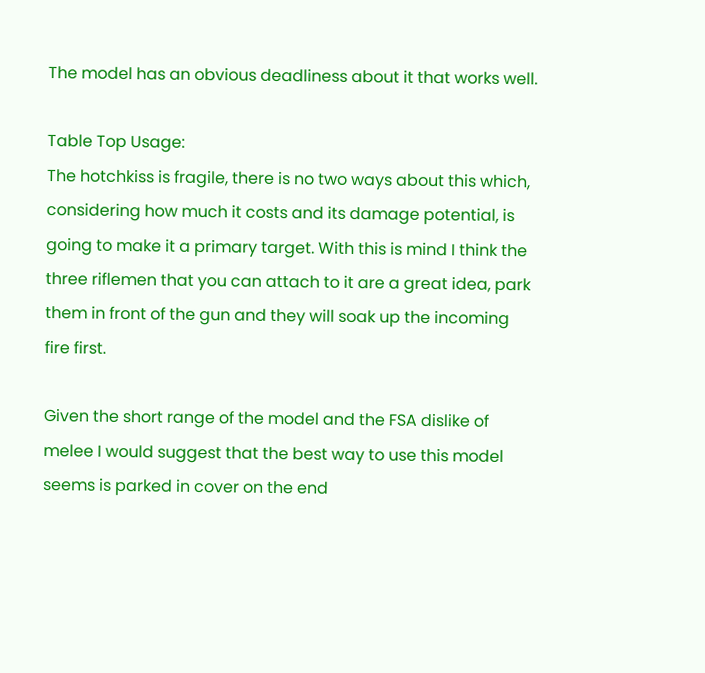The model has an obvious deadliness about it that works well.

Table Top Usage:
The hotchkiss is fragile, there is no two ways about this which, considering how much it costs and its damage potential, is going to make it a primary target. With this is mind I think the three riflemen that you can attach to it are a great idea, park them in front of the gun and they will soak up the incoming fire first.

Given the short range of the model and the FSA dislike of melee I would suggest that the best way to use this model seems is parked in cover on the end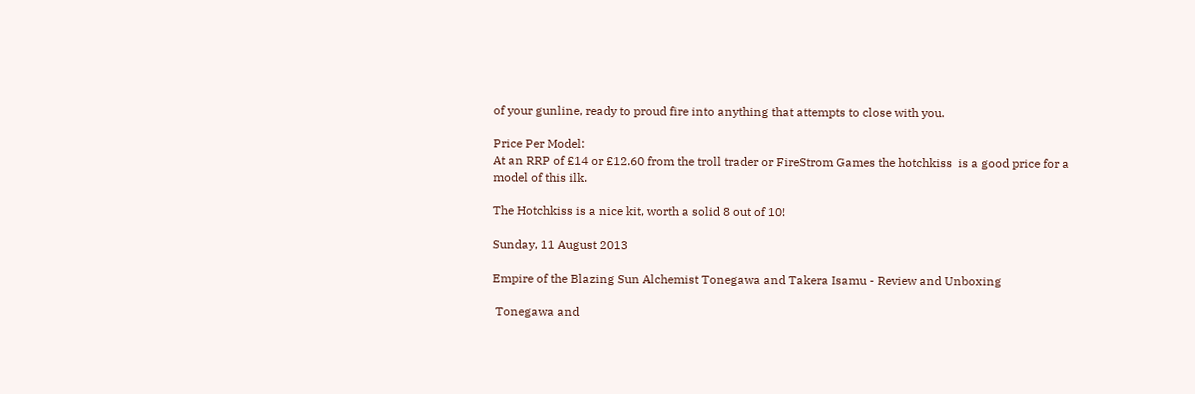of your gunline, ready to proud fire into anything that attempts to close with you.

Price Per Model:
At an RRP of £14 or £12.60 from the troll trader or FireStrom Games the hotchkiss  is a good price for a model of this ilk.

The Hotchkiss is a nice kit, worth a solid 8 out of 10!

Sunday, 11 August 2013

Empire of the Blazing Sun Alchemist Tonegawa and Takera Isamu - Review and Unboxing

 Tonegawa and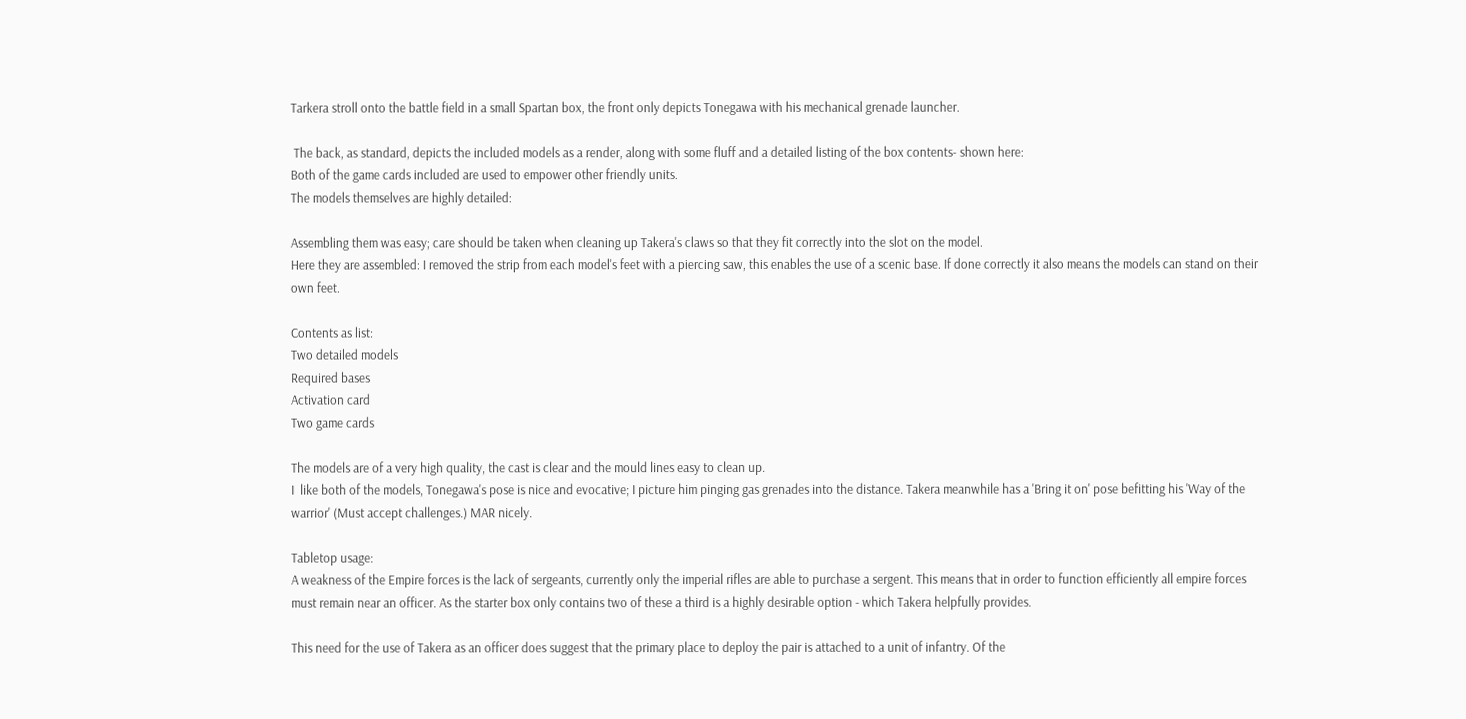Tarkera stroll onto the battle field in a small Spartan box, the front only depicts Tonegawa with his mechanical grenade launcher.

 The back, as standard, depicts the included models as a render, along with some fluff and a detailed listing of the box contents- shown here:
Both of the game cards included are used to empower other friendly units.
The models themselves are highly detailed:

Assembling them was easy; care should be taken when cleaning up Takera's claws so that they fit correctly into the slot on the model.
Here they are assembled: I removed the strip from each model's feet with a piercing saw, this enables the use of a scenic base. If done correctly it also means the models can stand on their own feet.

Contents as list:
Two detailed models
Required bases
Activation card
Two game cards

The models are of a very high quality, the cast is clear and the mould lines easy to clean up.
I  like both of the models, Tonegawa's pose is nice and evocative; I picture him pinging gas grenades into the distance. Takera meanwhile has a 'Bring it on' pose befitting his 'Way of the warrior' (Must accept challenges.) MAR nicely.

Tabletop usage:
A weakness of the Empire forces is the lack of sergeants, currently only the imperial rifles are able to purchase a sergent. This means that in order to function efficiently all empire forces must remain near an officer. As the starter box only contains two of these a third is a highly desirable option - which Takera helpfully provides.

This need for the use of Takera as an officer does suggest that the primary place to deploy the pair is attached to a unit of infantry. Of the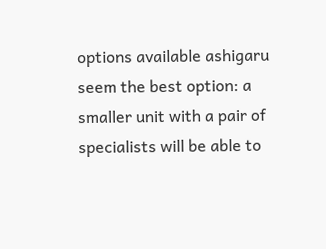options available ashigaru seem the best option: a smaller unit with a pair of specialists will be able to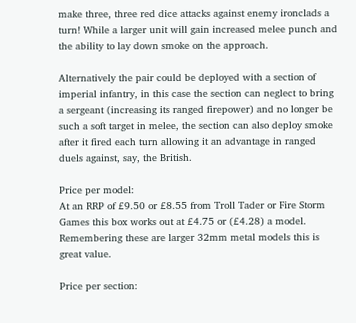make three, three red dice attacks against enemy ironclads a turn! While a larger unit will gain increased melee punch and the ability to lay down smoke on the approach.

Alternatively the pair could be deployed with a section of imperial infantry, in this case the section can neglect to bring a sergeant (increasing its ranged firepower) and no longer be such a soft target in melee, the section can also deploy smoke after it fired each turn allowing it an advantage in ranged duels against, say, the British.

Price per model:
At an RRP of £9.50 or £8.55 from Troll Tader or Fire Storm Games this box works out at £4.75 or (£4.28) a model. Remembering these are larger 32mm metal models this is great value.

Price per section: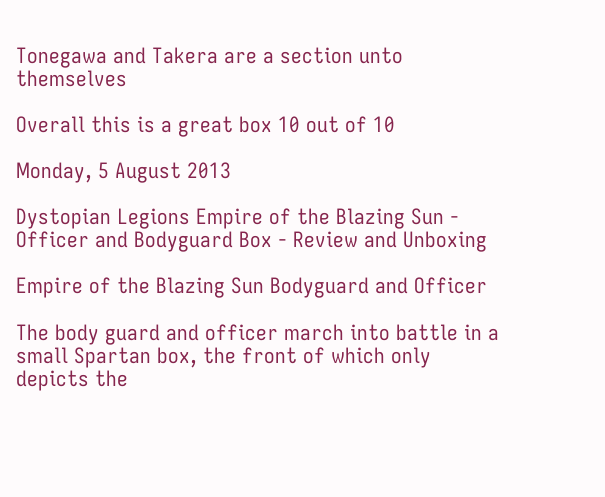Tonegawa and Takera are a section unto themselves

Overall this is a great box 10 out of 10

Monday, 5 August 2013

Dystopian Legions Empire of the Blazing Sun - Officer and Bodyguard Box - Review and Unboxing

Empire of the Blazing Sun Bodyguard and Officer

The body guard and officer march into battle in a small Spartan box, the front of which only depicts the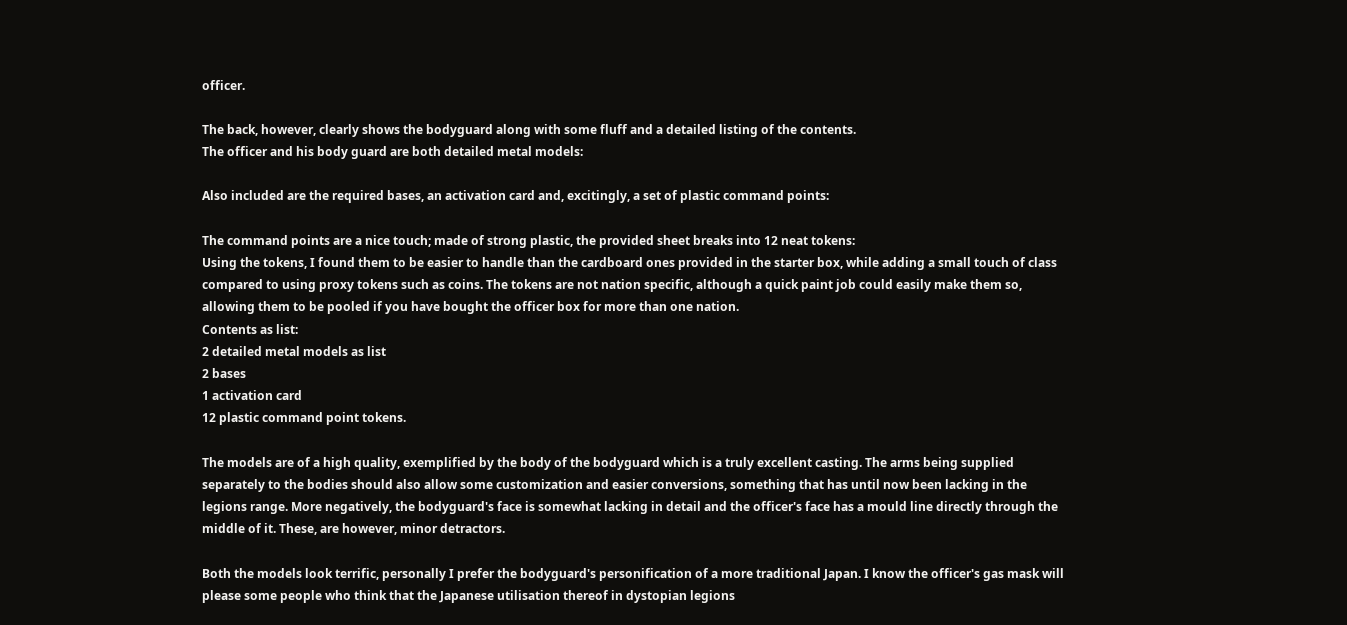officer.

The back, however, clearly shows the bodyguard along with some fluff and a detailed listing of the contents.
The officer and his body guard are both detailed metal models:

Also included are the required bases, an activation card and, excitingly, a set of plastic command points:

The command points are a nice touch; made of strong plastic, the provided sheet breaks into 12 neat tokens:
Using the tokens, I found them to be easier to handle than the cardboard ones provided in the starter box, while adding a small touch of class compared to using proxy tokens such as coins. The tokens are not nation specific, although a quick paint job could easily make them so, allowing them to be pooled if you have bought the officer box for more than one nation.
Contents as list:
2 detailed metal models as list
2 bases
1 activation card
12 plastic command point tokens.

The models are of a high quality, exemplified by the body of the bodyguard which is a truly excellent casting. The arms being supplied separately to the bodies should also allow some customization and easier conversions, something that has until now been lacking in the legions range. More negatively, the bodyguard's face is somewhat lacking in detail and the officer's face has a mould line directly through the middle of it. These, are however, minor detractors.

Both the models look terrific, personally I prefer the bodyguard's personification of a more traditional Japan. I know the officer's gas mask will please some people who think that the Japanese utilisation thereof in dystopian legions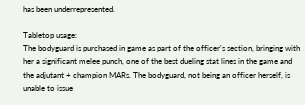has been underrepresented.

Tabletop usage:
The bodyguard is purchased in game as part of the officer's section, bringing with her a significant melee punch, one of the best dueling stat lines in the game and the adjutant + champion MARs. The bodyguard, not being an officer herself, is unable to issue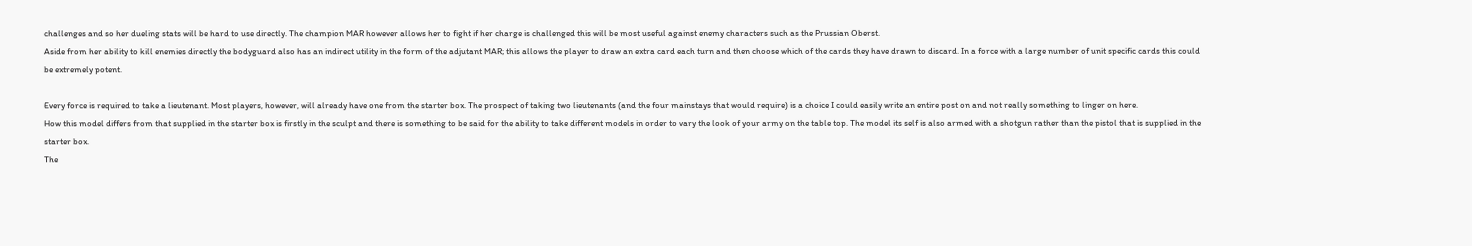challenges and so her dueling stats will be hard to use directly. The champion MAR however allows her to fight if her charge is challenged this will be most useful against enemy characters such as the Prussian Oberst.
Aside from her ability to kill enemies directly the bodyguard also has an indirect utility in the form of the adjutant MAR; this allows the player to draw an extra card each turn and then choose which of the cards they have drawn to discard. In a force with a large number of unit specific cards this could be extremely potent.

Every force is required to take a lieutenant. Most players, however, will already have one from the starter box. The prospect of taking two lieutenants (and the four mainstays that would require) is a choice I could easily write an entire post on and not really something to linger on here.
How this model differs from that supplied in the starter box is firstly in the sculpt and there is something to be said for the ability to take different models in order to vary the look of your army on the table top. The model its self is also armed with a shotgun rather than the pistol that is supplied in the starter box.
The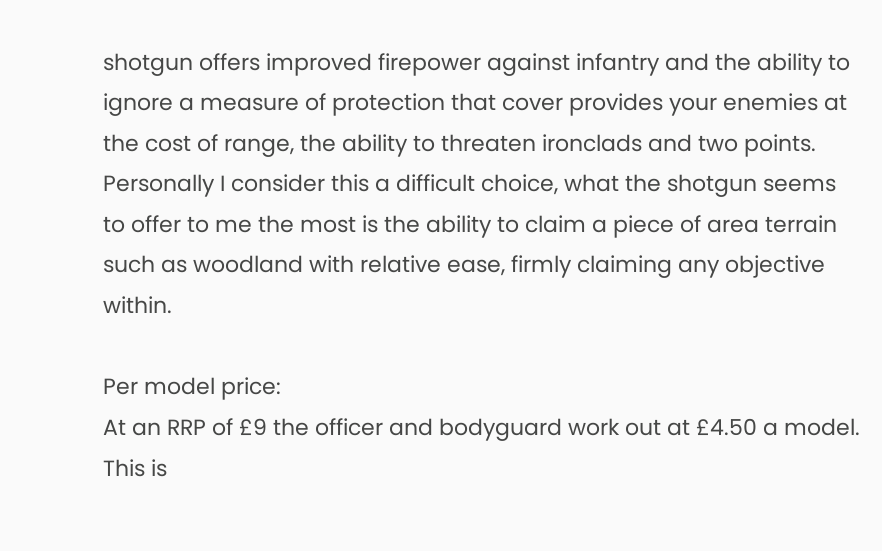shotgun offers improved firepower against infantry and the ability to ignore a measure of protection that cover provides your enemies at the cost of range, the ability to threaten ironclads and two points. Personally I consider this a difficult choice, what the shotgun seems to offer to me the most is the ability to claim a piece of area terrain such as woodland with relative ease, firmly claiming any objective within.

Per model price:
At an RRP of £9 the officer and bodyguard work out at £4.50 a model. This is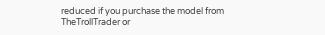reduced if you purchase the model from TheTrollTrader or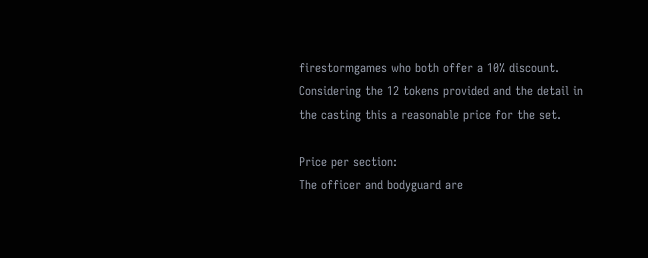firestormgames who both offer a 10% discount. Considering the 12 tokens provided and the detail in the casting this a reasonable price for the set.

Price per section:
The officer and bodyguard are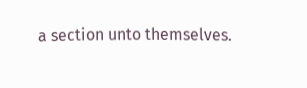a section unto themselves.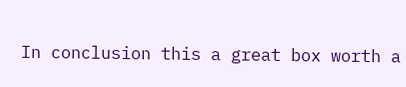In conclusion this a great box worth a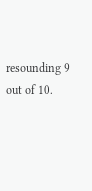resounding 9 out of 10.